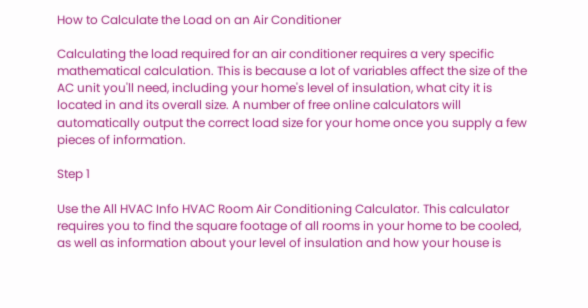How to Calculate the Load on an Air Conditioner

Calculating the load required for an air conditioner requires a very specific mathematical calculation. This is because a lot of variables affect the size of the AC unit you'll need, including your home's level of insulation, what city it is located in and its overall size. A number of free online calculators will automatically output the correct load size for your home once you supply a few pieces of information.

Step 1

Use the All HVAC Info HVAC Room Air Conditioning Calculator. This calculator requires you to find the square footage of all rooms in your home to be cooled, as well as information about your level of insulation and how your house is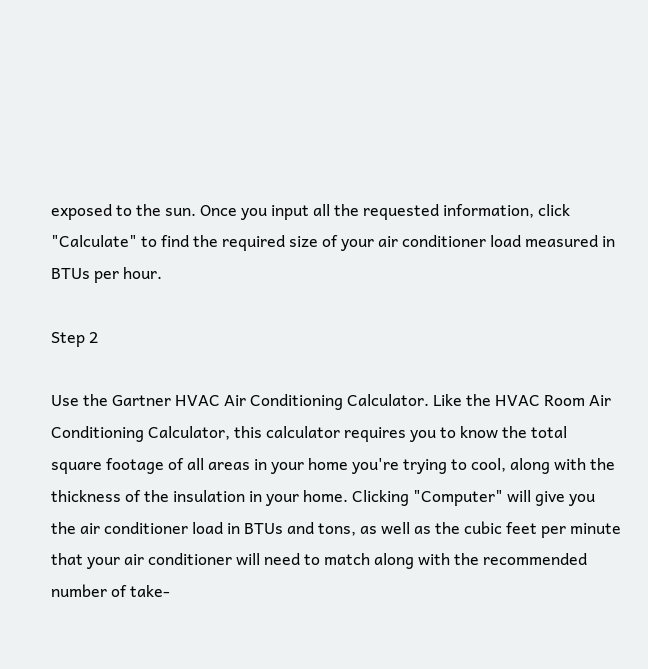exposed to the sun. Once you input all the requested information, click "Calculate" to find the required size of your air conditioner load measured in BTUs per hour.

Step 2

Use the Gartner HVAC Air Conditioning Calculator. Like the HVAC Room Air Conditioning Calculator, this calculator requires you to know the total square footage of all areas in your home you're trying to cool, along with the thickness of the insulation in your home. Clicking "Computer" will give you the air conditioner load in BTUs and tons, as well as the cubic feet per minute that your air conditioner will need to match along with the recommended number of take-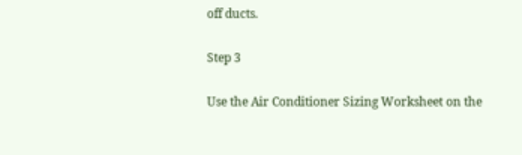off ducts.

Step 3

Use the Air Conditioner Sizing Worksheet on the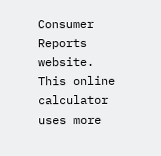Consumer Reports website. This online calculator uses more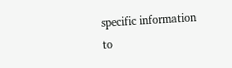specific information to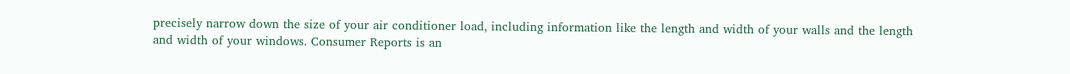precisely narrow down the size of your air conditioner load, including information like the length and width of your walls and the length and width of your windows. Consumer Reports is an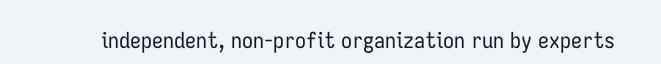independent, non-profit organization run by experts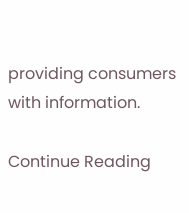providing consumers with information.

Continue Reading